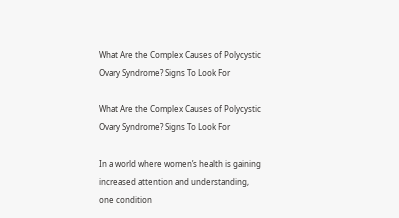What Are the Complex Causes of Polycystic Ovary Syndrome? Signs To Look For

What Are the Complex Causes of Polycystic Ovary Syndrome? Signs To Look For

In a world where women’s health is gaining increased attention and understanding, one condition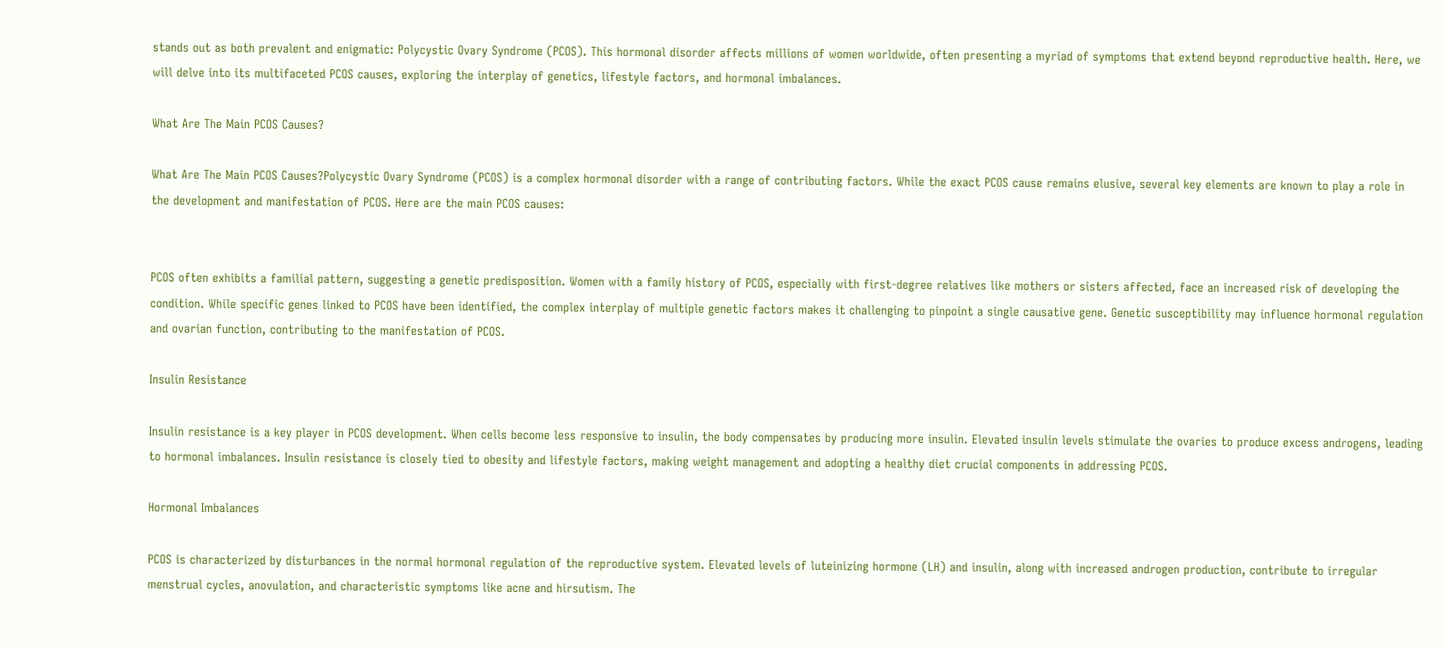stands out as both prevalent and enigmatic: Polycystic Ovary Syndrome (PCOS). This hormonal disorder affects millions of women worldwide, often presenting a myriad of symptoms that extend beyond reproductive health. Here, we will delve into its multifaceted PCOS causes, exploring the interplay of genetics, lifestyle factors, and hormonal imbalances.

What Are The Main PCOS Causes?

What Are The Main PCOS Causes?Polycystic Ovary Syndrome (PCOS) is a complex hormonal disorder with a range of contributing factors. While the exact PCOS cause remains elusive, several key elements are known to play a role in the development and manifestation of PCOS. Here are the main PCOS causes:


PCOS often exhibits a familial pattern, suggesting a genetic predisposition. Women with a family history of PCOS, especially with first-degree relatives like mothers or sisters affected, face an increased risk of developing the condition. While specific genes linked to PCOS have been identified, the complex interplay of multiple genetic factors makes it challenging to pinpoint a single causative gene. Genetic susceptibility may influence hormonal regulation and ovarian function, contributing to the manifestation of PCOS.

Insulin Resistance

Insulin resistance is a key player in PCOS development. When cells become less responsive to insulin, the body compensates by producing more insulin. Elevated insulin levels stimulate the ovaries to produce excess androgens, leading to hormonal imbalances. Insulin resistance is closely tied to obesity and lifestyle factors, making weight management and adopting a healthy diet crucial components in addressing PCOS.

Hormonal Imbalances

PCOS is characterized by disturbances in the normal hormonal regulation of the reproductive system. Elevated levels of luteinizing hormone (LH) and insulin, along with increased androgen production, contribute to irregular menstrual cycles, anovulation, and characteristic symptoms like acne and hirsutism. The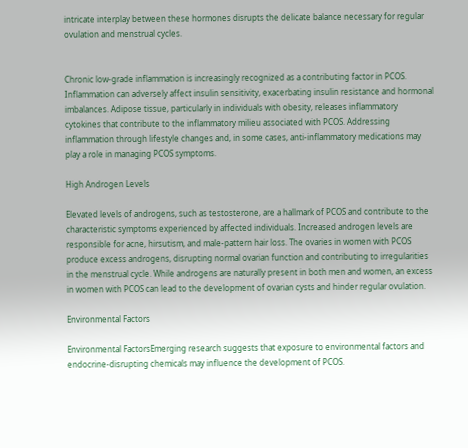intricate interplay between these hormones disrupts the delicate balance necessary for regular ovulation and menstrual cycles.


Chronic low-grade inflammation is increasingly recognized as a contributing factor in PCOS. Inflammation can adversely affect insulin sensitivity, exacerbating insulin resistance and hormonal imbalances. Adipose tissue, particularly in individuals with obesity, releases inflammatory cytokines that contribute to the inflammatory milieu associated with PCOS. Addressing inflammation through lifestyle changes and, in some cases, anti-inflammatory medications may play a role in managing PCOS symptoms.

High Androgen Levels

Elevated levels of androgens, such as testosterone, are a hallmark of PCOS and contribute to the characteristic symptoms experienced by affected individuals. Increased androgen levels are responsible for acne, hirsutism, and male-pattern hair loss. The ovaries in women with PCOS produce excess androgens, disrupting normal ovarian function and contributing to irregularities in the menstrual cycle. While androgens are naturally present in both men and women, an excess in women with PCOS can lead to the development of ovarian cysts and hinder regular ovulation.

Environmental Factors

Environmental FactorsEmerging research suggests that exposure to environmental factors and endocrine-disrupting chemicals may influence the development of PCOS.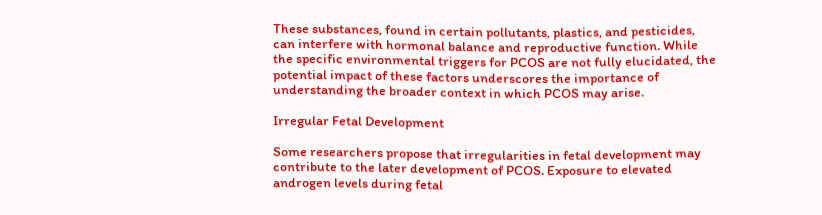These substances, found in certain pollutants, plastics, and pesticides, can interfere with hormonal balance and reproductive function. While the specific environmental triggers for PCOS are not fully elucidated, the potential impact of these factors underscores the importance of understanding the broader context in which PCOS may arise.

Irregular Fetal Development

Some researchers propose that irregularities in fetal development may contribute to the later development of PCOS. Exposure to elevated androgen levels during fetal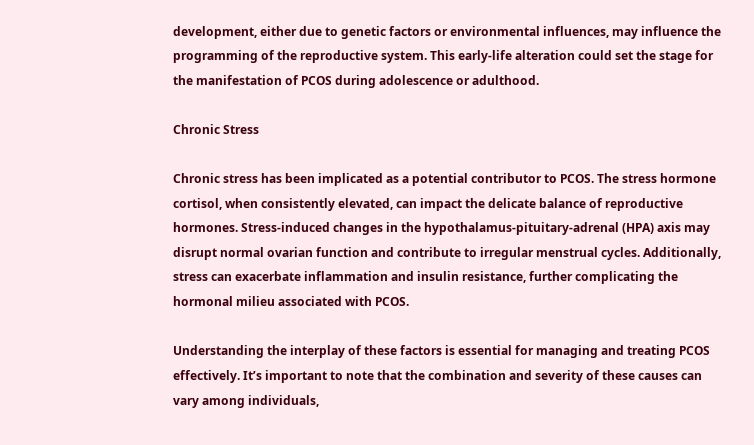development, either due to genetic factors or environmental influences, may influence the programming of the reproductive system. This early-life alteration could set the stage for the manifestation of PCOS during adolescence or adulthood.

Chronic Stress

Chronic stress has been implicated as a potential contributor to PCOS. The stress hormone cortisol, when consistently elevated, can impact the delicate balance of reproductive hormones. Stress-induced changes in the hypothalamus-pituitary-adrenal (HPA) axis may disrupt normal ovarian function and contribute to irregular menstrual cycles. Additionally, stress can exacerbate inflammation and insulin resistance, further complicating the hormonal milieu associated with PCOS.

Understanding the interplay of these factors is essential for managing and treating PCOS effectively. It’s important to note that the combination and severity of these causes can vary among individuals,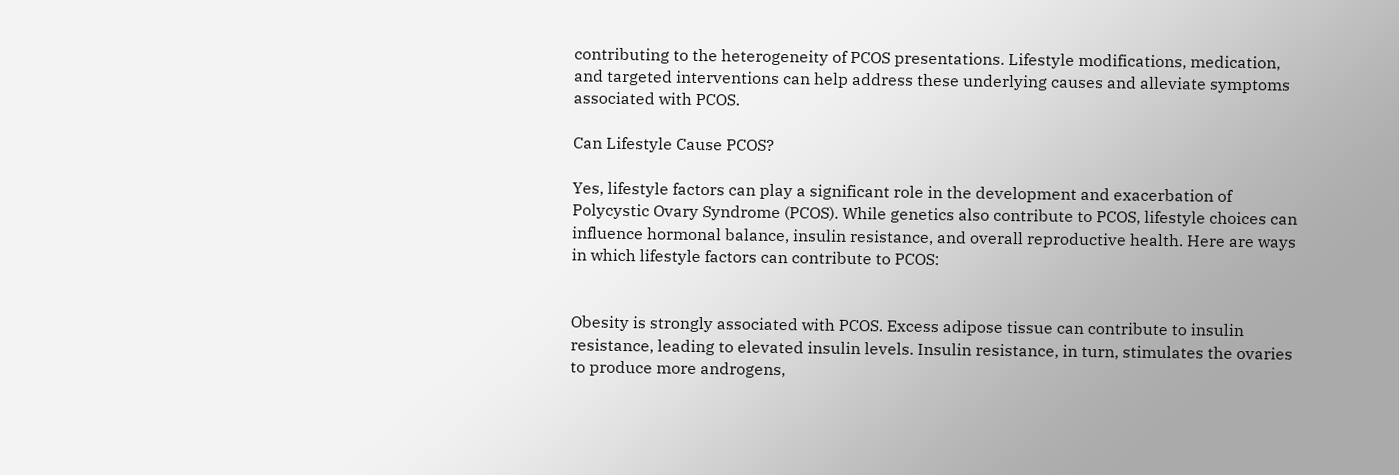contributing to the heterogeneity of PCOS presentations. Lifestyle modifications, medication, and targeted interventions can help address these underlying causes and alleviate symptoms associated with PCOS.

Can Lifestyle Cause PCOS?

Yes, lifestyle factors can play a significant role in the development and exacerbation of Polycystic Ovary Syndrome (PCOS). While genetics also contribute to PCOS, lifestyle choices can influence hormonal balance, insulin resistance, and overall reproductive health. Here are ways in which lifestyle factors can contribute to PCOS:


Obesity is strongly associated with PCOS. Excess adipose tissue can contribute to insulin resistance, leading to elevated insulin levels. Insulin resistance, in turn, stimulates the ovaries to produce more androgens,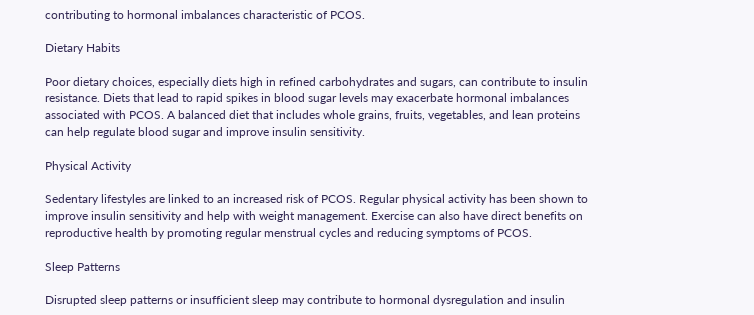contributing to hormonal imbalances characteristic of PCOS.

Dietary Habits

Poor dietary choices, especially diets high in refined carbohydrates and sugars, can contribute to insulin resistance. Diets that lead to rapid spikes in blood sugar levels may exacerbate hormonal imbalances associated with PCOS. A balanced diet that includes whole grains, fruits, vegetables, and lean proteins can help regulate blood sugar and improve insulin sensitivity.

Physical Activity

Sedentary lifestyles are linked to an increased risk of PCOS. Regular physical activity has been shown to improve insulin sensitivity and help with weight management. Exercise can also have direct benefits on reproductive health by promoting regular menstrual cycles and reducing symptoms of PCOS.

Sleep Patterns

Disrupted sleep patterns or insufficient sleep may contribute to hormonal dysregulation and insulin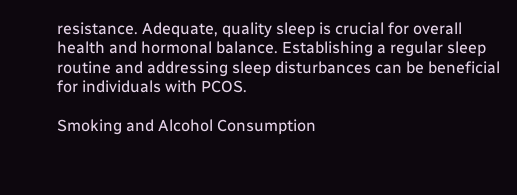resistance. Adequate, quality sleep is crucial for overall health and hormonal balance. Establishing a regular sleep routine and addressing sleep disturbances can be beneficial for individuals with PCOS.

Smoking and Alcohol Consumption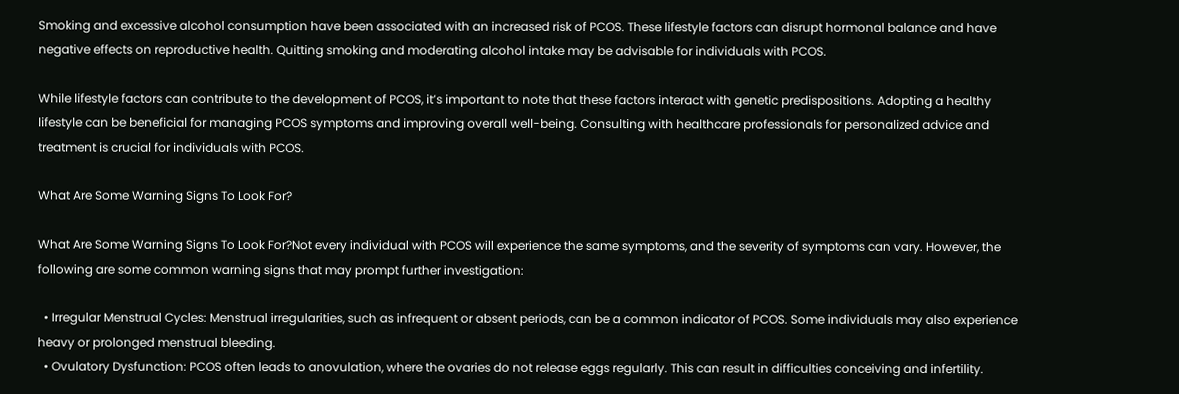Smoking and excessive alcohol consumption have been associated with an increased risk of PCOS. These lifestyle factors can disrupt hormonal balance and have negative effects on reproductive health. Quitting smoking and moderating alcohol intake may be advisable for individuals with PCOS.

While lifestyle factors can contribute to the development of PCOS, it’s important to note that these factors interact with genetic predispositions. Adopting a healthy lifestyle can be beneficial for managing PCOS symptoms and improving overall well-being. Consulting with healthcare professionals for personalized advice and treatment is crucial for individuals with PCOS.

What Are Some Warning Signs To Look For?

What Are Some Warning Signs To Look For?Not every individual with PCOS will experience the same symptoms, and the severity of symptoms can vary. However, the following are some common warning signs that may prompt further investigation:

  • Irregular Menstrual Cycles: Menstrual irregularities, such as infrequent or absent periods, can be a common indicator of PCOS. Some individuals may also experience heavy or prolonged menstrual bleeding.
  • Ovulatory Dysfunction: PCOS often leads to anovulation, where the ovaries do not release eggs regularly. This can result in difficulties conceiving and infertility.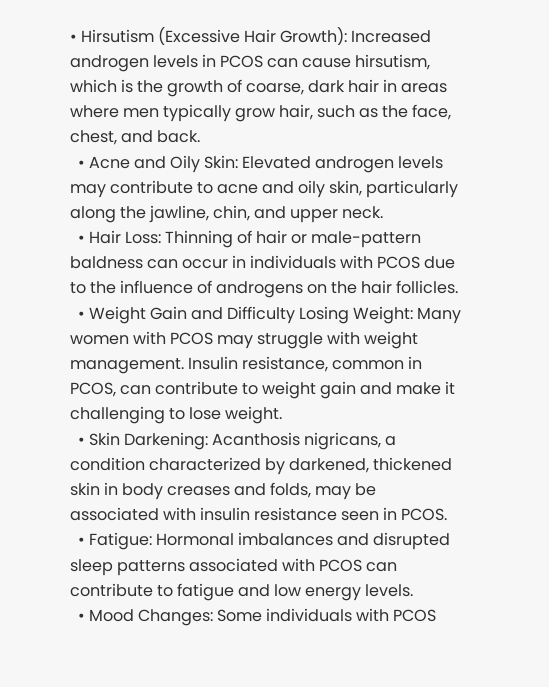• Hirsutism (Excessive Hair Growth): Increased androgen levels in PCOS can cause hirsutism, which is the growth of coarse, dark hair in areas where men typically grow hair, such as the face, chest, and back.
  • Acne and Oily Skin: Elevated androgen levels may contribute to acne and oily skin, particularly along the jawline, chin, and upper neck.
  • Hair Loss: Thinning of hair or male-pattern baldness can occur in individuals with PCOS due to the influence of androgens on the hair follicles.
  • Weight Gain and Difficulty Losing Weight: Many women with PCOS may struggle with weight management. Insulin resistance, common in PCOS, can contribute to weight gain and make it challenging to lose weight.
  • Skin Darkening: Acanthosis nigricans, a condition characterized by darkened, thickened skin in body creases and folds, may be associated with insulin resistance seen in PCOS.
  • Fatigue: Hormonal imbalances and disrupted sleep patterns associated with PCOS can contribute to fatigue and low energy levels.
  • Mood Changes: Some individuals with PCOS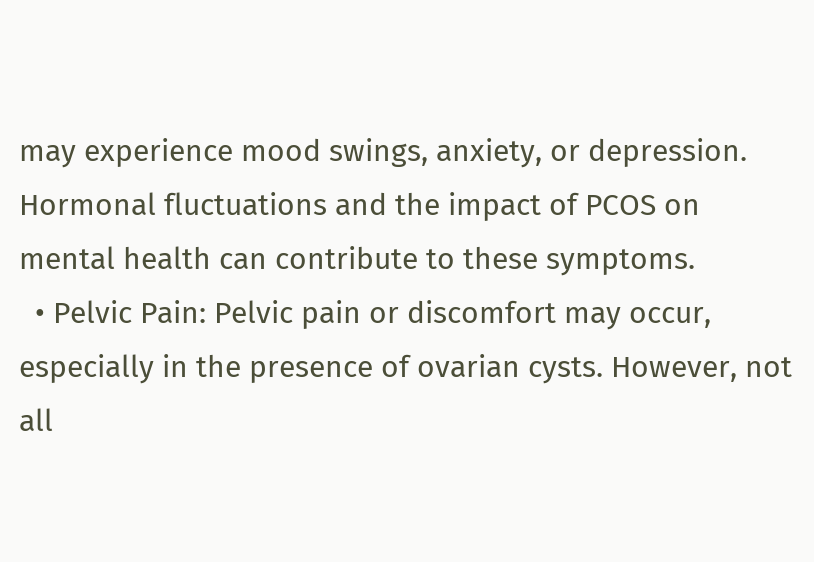may experience mood swings, anxiety, or depression. Hormonal fluctuations and the impact of PCOS on mental health can contribute to these symptoms.
  • Pelvic Pain: Pelvic pain or discomfort may occur, especially in the presence of ovarian cysts. However, not all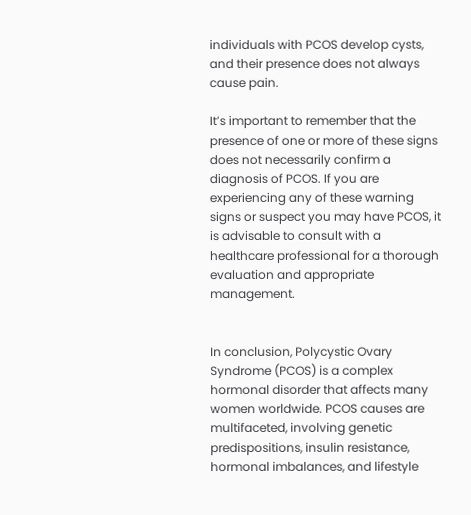individuals with PCOS develop cysts, and their presence does not always cause pain.

It’s important to remember that the presence of one or more of these signs does not necessarily confirm a diagnosis of PCOS. If you are experiencing any of these warning signs or suspect you may have PCOS, it is advisable to consult with a healthcare professional for a thorough evaluation and appropriate management.


In conclusion, Polycystic Ovary Syndrome (PCOS) is a complex hormonal disorder that affects many women worldwide. PCOS causes are multifaceted, involving genetic predispositions, insulin resistance, hormonal imbalances, and lifestyle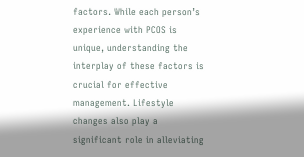factors. While each person’s experience with PCOS is unique, understanding the interplay of these factors is crucial for effective management. Lifestyle changes also play a significant role in alleviating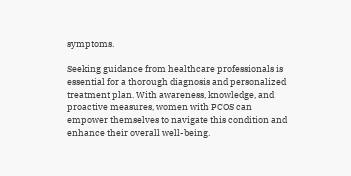symptoms.

Seeking guidance from healthcare professionals is essential for a thorough diagnosis and personalized treatment plan. With awareness, knowledge, and proactive measures, women with PCOS can empower themselves to navigate this condition and enhance their overall well-being.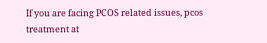If you are facing PCOS related issues, pcos treatment at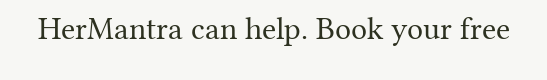HerMantra can help. Book your free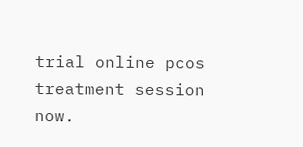trial online pcos treatment session now.